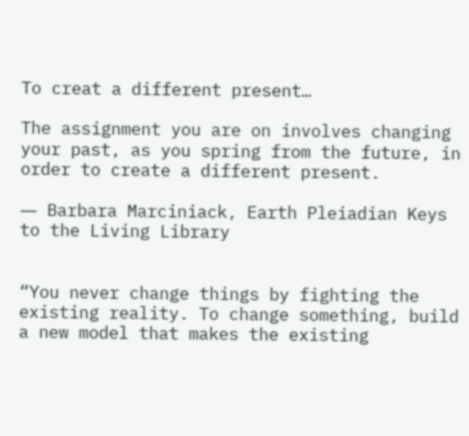To creat a different present…

The assignment you are on involves changing your past, as you spring from the future, in order to create a different present.

― Barbara Marciniack, Earth Pleiadian Keys to the Living Library


“You never change things by fighting the existing reality. To change something, build a new model that makes the existing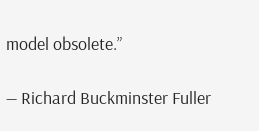model obsolete.”

― Richard Buckminster Fuller